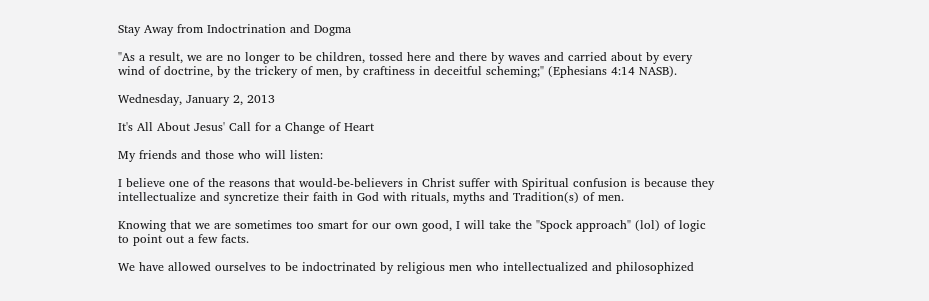Stay Away from Indoctrination and Dogma

"As a result, we are no longer to be children, tossed here and there by waves and carried about by every wind of doctrine, by the trickery of men, by craftiness in deceitful scheming;" (Ephesians 4:14 NASB).

Wednesday, January 2, 2013

It's All About Jesus' Call for a Change of Heart

My friends and those who will listen:

I believe one of the reasons that would-be-believers in Christ suffer with Spiritual confusion is because they intellectualize and syncretize their faith in God with rituals, myths and Tradition(s) of men.

Knowing that we are sometimes too smart for our own good, I will take the "Spock approach" (lol) of logic to point out a few facts.

We have allowed ourselves to be indoctrinated by religious men who intellectualized and philosophized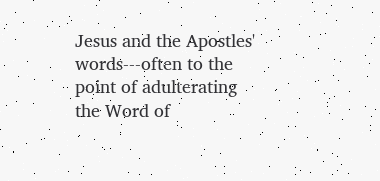Jesus and the Apostles' words---often to the point of adulterating the Word of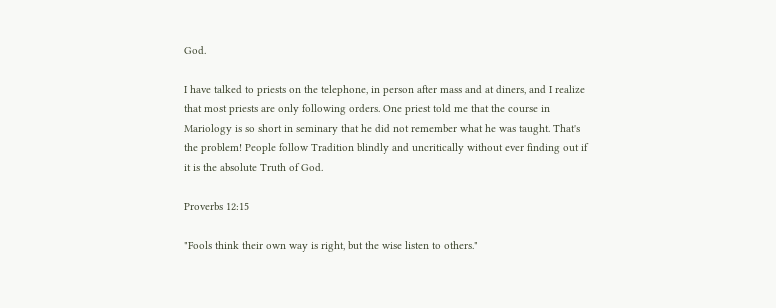God.

I have talked to priests on the telephone, in person after mass and at diners, and I realize that most priests are only following orders. One priest told me that the course in Mariology is so short in seminary that he did not remember what he was taught. That's the problem! People follow Tradition blindly and uncritically without ever finding out if it is the absolute Truth of God.

Proverbs 12:15

"Fools think their own way is right, but the wise listen to others."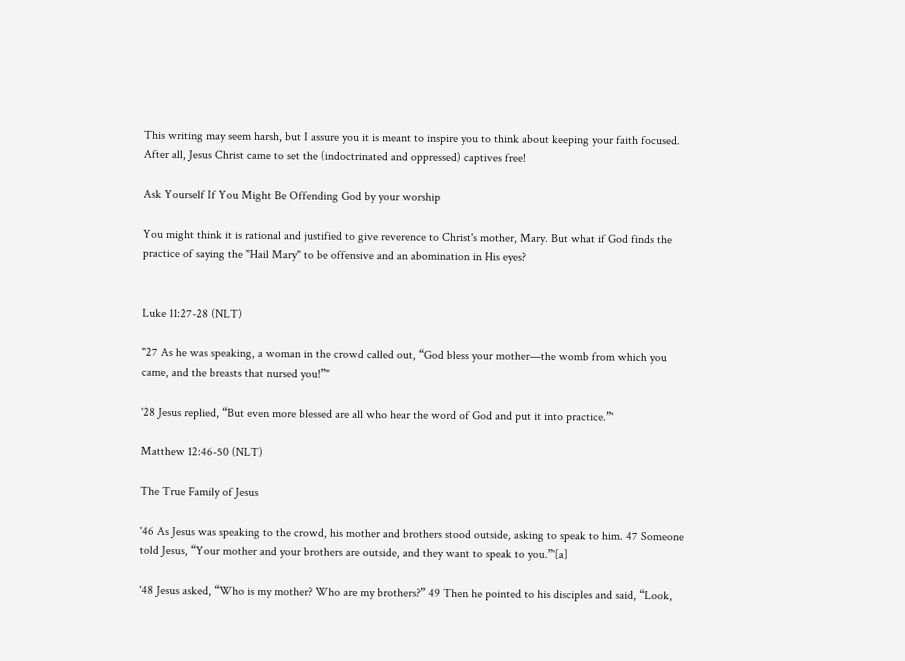This writing may seem harsh, but I assure you it is meant to inspire you to think about keeping your faith focused. After all, Jesus Christ came to set the (indoctrinated and oppressed) captives free!

Ask Yourself If You Might Be Offending God by your worship

You might think it is rational and justified to give reverence to Christ's mother, Mary. But what if God finds the practice of saying the "Hail Mary" to be offensive and an abomination in His eyes?


Luke 11:27-28 (NLT)

"27 As he was speaking, a woman in the crowd called out, “God bless your mother—the womb from which you came, and the breasts that nursed you!”"

'28 Jesus replied, “But even more blessed are all who hear the word of God and put it into practice.”'

Matthew 12:46-50 (NLT)

The True Family of Jesus

'46 As Jesus was speaking to the crowd, his mother and brothers stood outside, asking to speak to him. 47 Someone told Jesus, “Your mother and your brothers are outside, and they want to speak to you.”'[a]

'48 Jesus asked, “Who is my mother? Who are my brothers?” 49 Then he pointed to his disciples and said, “Look,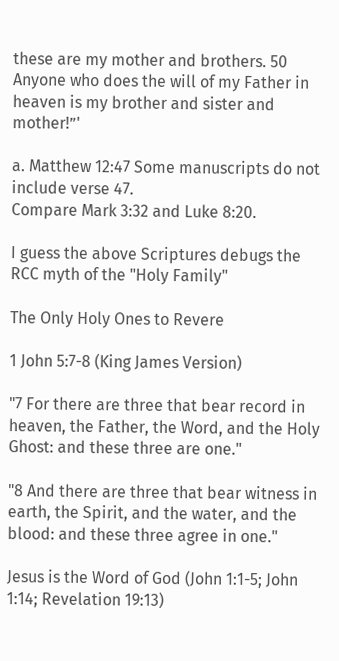these are my mother and brothers. 50 Anyone who does the will of my Father in heaven is my brother and sister and mother!”'

a. Matthew 12:47 Some manuscripts do not include verse 47.
Compare Mark 3:32 and Luke 8:20.

I guess the above Scriptures debugs the RCC myth of the "Holy Family"

The Only Holy Ones to Revere

1 John 5:7-8 (King James Version)

"7 For there are three that bear record in heaven, the Father, the Word, and the Holy Ghost: and these three are one."

"8 And there are three that bear witness in earth, the Spirit, and the water, and the blood: and these three agree in one."

Jesus is the Word of God (John 1:1-5; John 1:14; Revelation 19:13)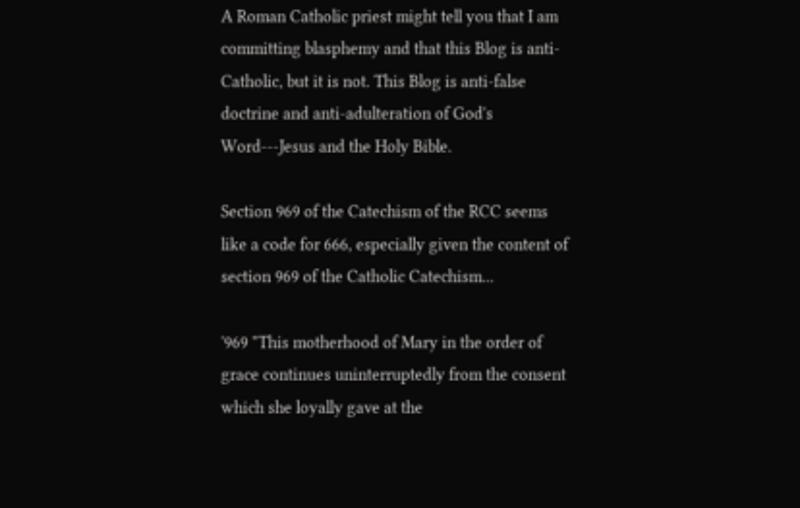A Roman Catholic priest might tell you that I am committing blasphemy and that this Blog is anti-Catholic, but it is not. This Blog is anti-false doctrine and anti-adulteration of God's Word---Jesus and the Holy Bible.

Section 969 of the Catechism of the RCC seems like a code for 666, especially given the content of section 969 of the Catholic Catechism...

'969 "This motherhood of Mary in the order of grace continues uninterruptedly from the consent which she loyally gave at the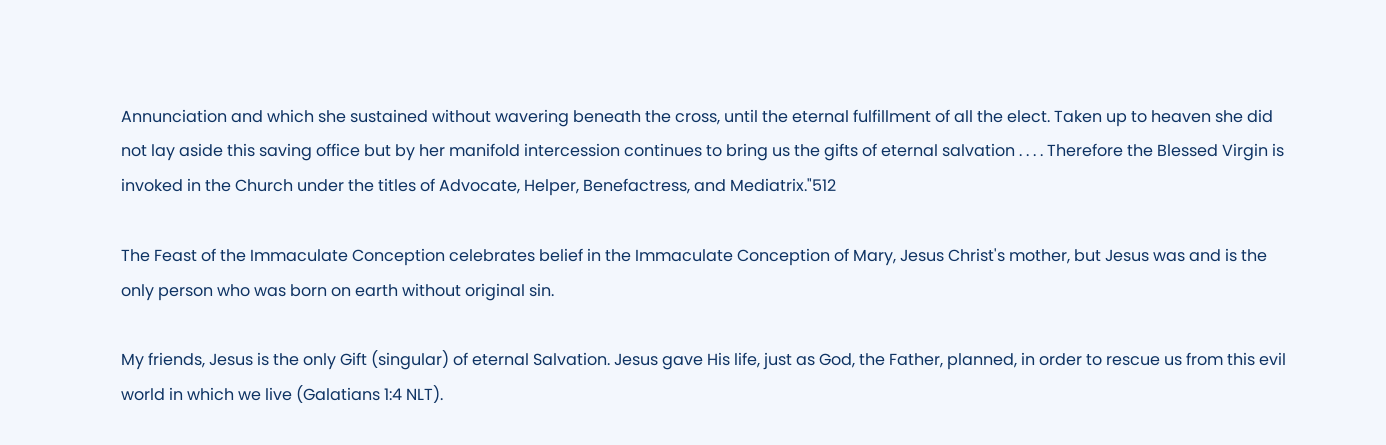Annunciation and which she sustained without wavering beneath the cross, until the eternal fulfillment of all the elect. Taken up to heaven she did not lay aside this saving office but by her manifold intercession continues to bring us the gifts of eternal salvation . . . . Therefore the Blessed Virgin is invoked in the Church under the titles of Advocate, Helper, Benefactress, and Mediatrix."512

The Feast of the Immaculate Conception celebrates belief in the Immaculate Conception of Mary, Jesus Christ's mother, but Jesus was and is the only person who was born on earth without original sin.

My friends, Jesus is the only Gift (singular) of eternal Salvation. Jesus gave His life, just as God, the Father, planned, in order to rescue us from this evil world in which we live (Galatians 1:4 NLT).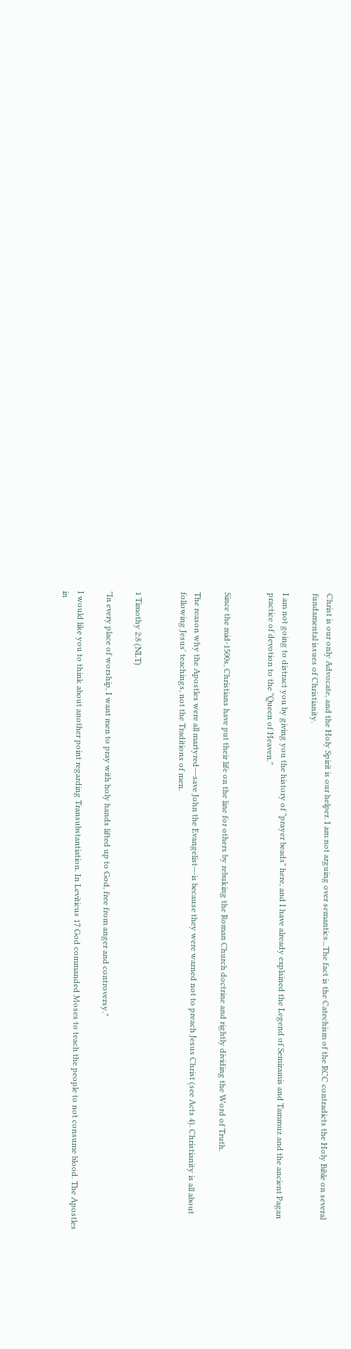Christ is our only Advocate, and the Holy Spirit is our helper. I am not arguing over semantics...The fact is the Catechism of the RCC contradicts the Holy Bible on several fundamental issues of Christianity.

I am not going to distract you by giving you the history of "prayer beads" here, and I have already explained the Legend of Semiramis and Tammuz and the ancient Pagan practice of devotion to the "Queen of Heaven."


Since the mid-1500s, Christians have put their life on the line for others by rebuking the Roman Church doctrine and rightly dividing the Word of Truth.

The reason why the Apostles were all martyred---save John the Evangelist---is because they were warned not to preach Jesus Christ (see Acts 4). Christianity is all about following Jesus' teachings, not the Traditions of men.


1 Timothy 2:8 (NLT)

"In every place of worship, I want men to pray with holy hands lifted up to God, free from anger and controversy."

I would like you to think about another point regarding Transubstantiation. In Leviticus 17 God commanded Moses to teach the people to not consume blood. The Apostles in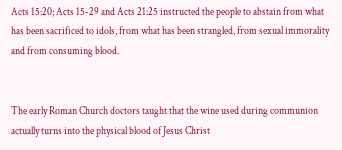Acts 15:20; Acts 15-29 and Acts 21:25 instructed the people to abstain from what has been sacrificed to idols, from what has been strangled, from sexual immorality and from consuming blood.


The early Roman Church doctors taught that the wine used during communion actually turns into the physical blood of Jesus Christ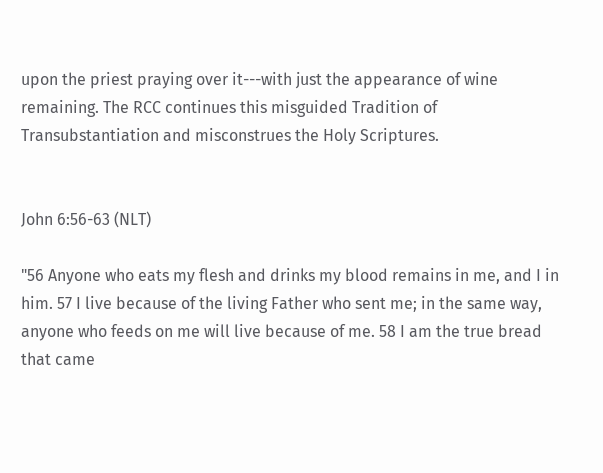upon the priest praying over it---with just the appearance of wine remaining. The RCC continues this misguided Tradition of Transubstantiation and misconstrues the Holy Scriptures.


John 6:56-63 (NLT)

"56 Anyone who eats my flesh and drinks my blood remains in me, and I in him. 57 I live because of the living Father who sent me; in the same way, anyone who feeds on me will live because of me. 58 I am the true bread that came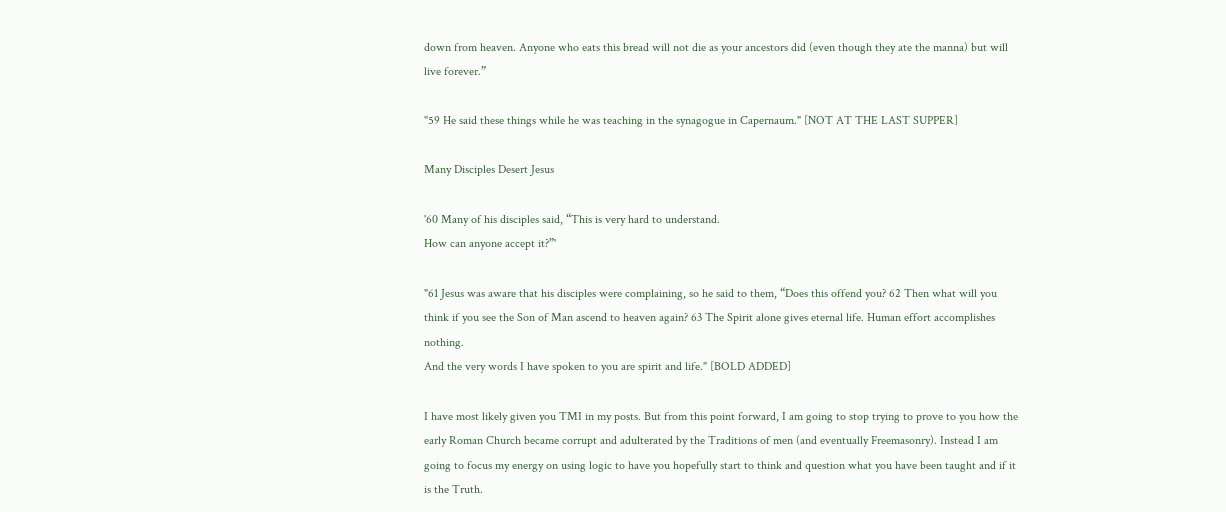down from heaven. Anyone who eats this bread will not die as your ancestors did (even though they ate the manna) but will live forever.”

"59 He said these things while he was teaching in the synagogue in Capernaum." [NOT AT THE LAST SUPPER]

Many Disciples Desert Jesus

'60 Many of his disciples said, “This is very hard to understand.
How can anyone accept it?”'

"61 Jesus was aware that his disciples were complaining, so he said to them, “Does this offend you? 62 Then what will you think if you see the Son of Man ascend to heaven again? 63 The Spirit alone gives eternal life. Human effort accomplishes nothing.
And the very words I have spoken to you are spirit and life." [BOLD ADDED]

I have most likely given you TMI in my posts. But from this point forward, I am going to stop trying to prove to you how the early Roman Church became corrupt and adulterated by the Traditions of men (and eventually Freemasonry). Instead I am going to focus my energy on using logic to have you hopefully start to think and question what you have been taught and if it is the Truth.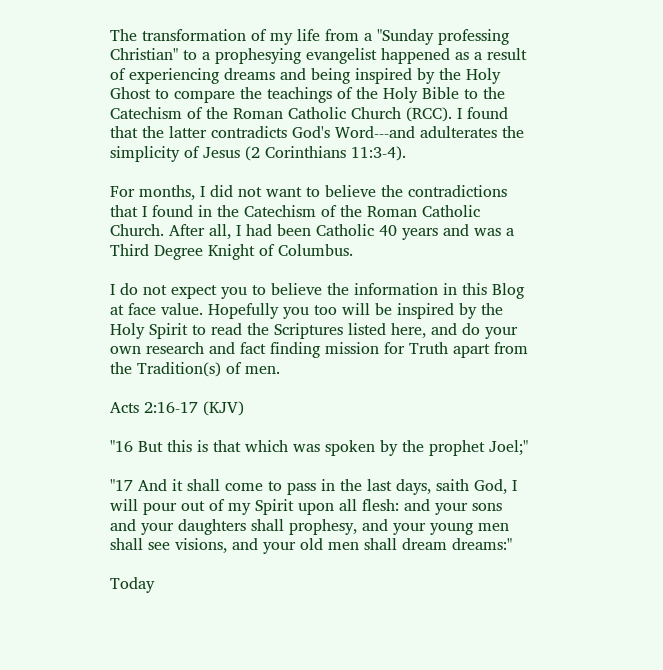The transformation of my life from a "Sunday professing Christian" to a prophesying evangelist happened as a result of experiencing dreams and being inspired by the Holy Ghost to compare the teachings of the Holy Bible to the Catechism of the Roman Catholic Church (RCC). I found that the latter contradicts God's Word---and adulterates the simplicity of Jesus (2 Corinthians 11:3-4).

For months, I did not want to believe the contradictions that I found in the Catechism of the Roman Catholic Church. After all, I had been Catholic 40 years and was a Third Degree Knight of Columbus.

I do not expect you to believe the information in this Blog at face value. Hopefully you too will be inspired by the Holy Spirit to read the Scriptures listed here, and do your own research and fact finding mission for Truth apart from the Tradition(s) of men.

Acts 2:16-17 (KJV)

"16 But this is that which was spoken by the prophet Joel;"

"17 And it shall come to pass in the last days, saith God, I will pour out of my Spirit upon all flesh: and your sons and your daughters shall prophesy, and your young men shall see visions, and your old men shall dream dreams:"

Today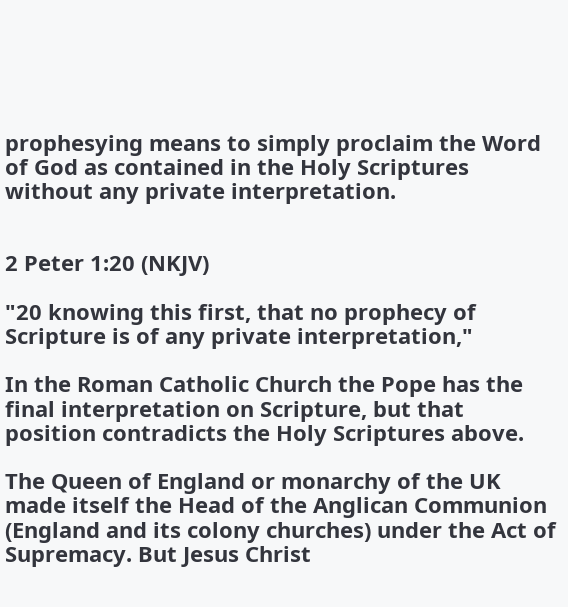prophesying means to simply proclaim the Word of God as contained in the Holy Scriptures without any private interpretation.


2 Peter 1:20 (NKJV)

"20 knowing this first, that no prophecy of Scripture is of any private interpretation,"

In the Roman Catholic Church the Pope has the final interpretation on Scripture, but that position contradicts the Holy Scriptures above.

The Queen of England or monarchy of the UK made itself the Head of the Anglican Communion (England and its colony churches) under the Act of Supremacy. But Jesus Christ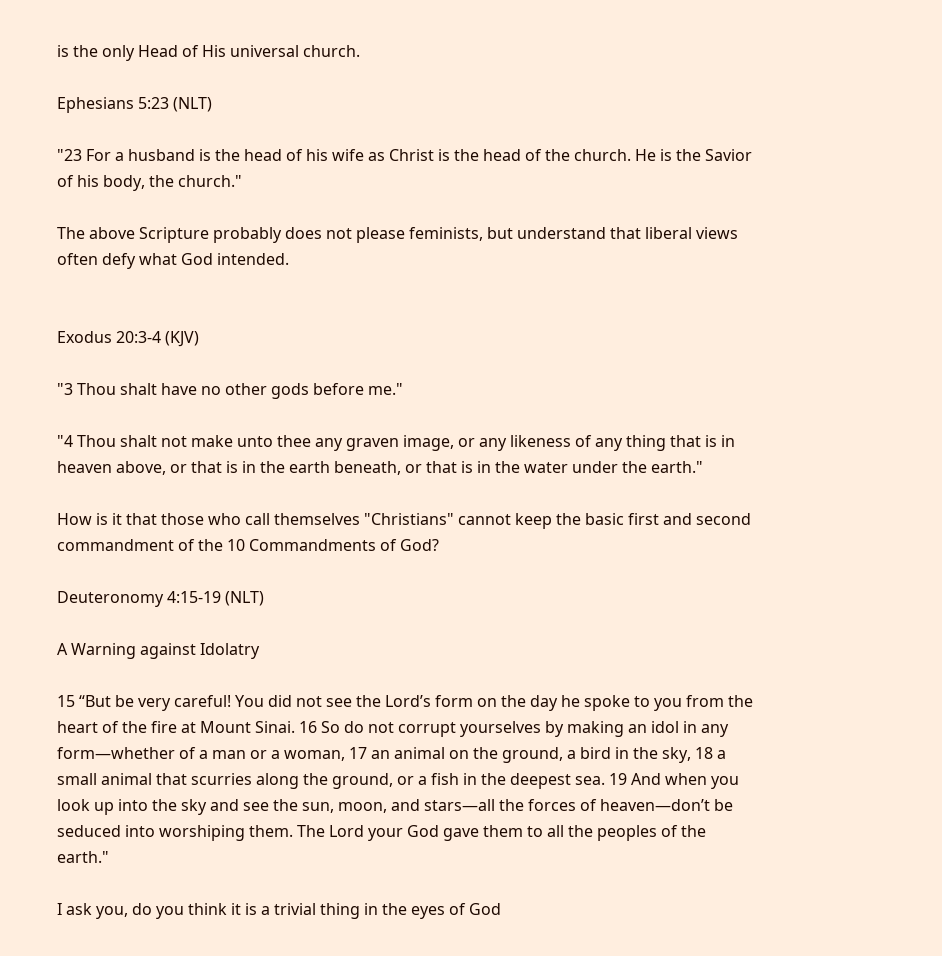is the only Head of His universal church.

Ephesians 5:23 (NLT)

"23 For a husband is the head of his wife as Christ is the head of the church. He is the Savior of his body, the church."

The above Scripture probably does not please feminists, but understand that liberal views often defy what God intended.


Exodus 20:3-4 (KJV)

"3 Thou shalt have no other gods before me."

"4 Thou shalt not make unto thee any graven image, or any likeness of any thing that is in heaven above, or that is in the earth beneath, or that is in the water under the earth."

How is it that those who call themselves "Christians" cannot keep the basic first and second commandment of the 10 Commandments of God?

Deuteronomy 4:15-19 (NLT)

A Warning against Idolatry

15 “But be very careful! You did not see the Lord’s form on the day he spoke to you from the heart of the fire at Mount Sinai. 16 So do not corrupt yourselves by making an idol in any form—whether of a man or a woman, 17 an animal on the ground, a bird in the sky, 18 a small animal that scurries along the ground, or a fish in the deepest sea. 19 And when you look up into the sky and see the sun, moon, and stars—all the forces of heaven—don’t be seduced into worshiping them. The Lord your God gave them to all the peoples of the earth."

I ask you, do you think it is a trivial thing in the eyes of God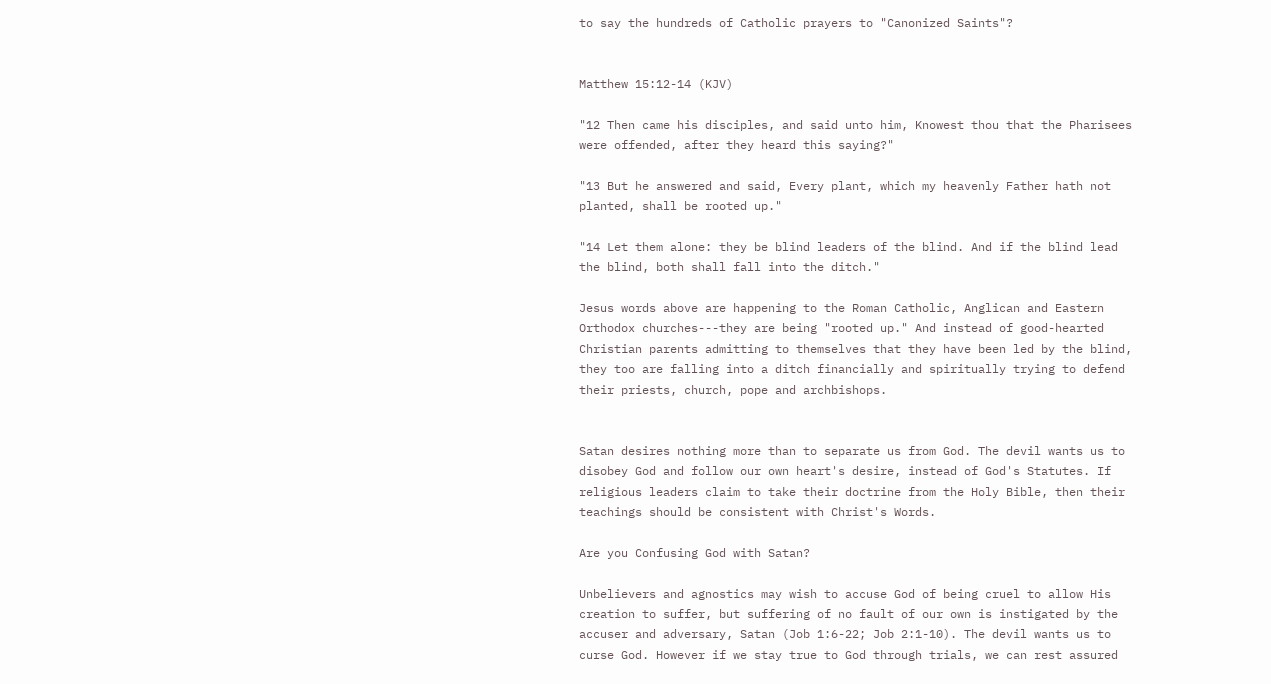to say the hundreds of Catholic prayers to "Canonized Saints"?


Matthew 15:12-14 (KJV)

"12 Then came his disciples, and said unto him, Knowest thou that the Pharisees were offended, after they heard this saying?"

"13 But he answered and said, Every plant, which my heavenly Father hath not planted, shall be rooted up."

"14 Let them alone: they be blind leaders of the blind. And if the blind lead the blind, both shall fall into the ditch."

Jesus words above are happening to the Roman Catholic, Anglican and Eastern Orthodox churches---they are being "rooted up." And instead of good-hearted Christian parents admitting to themselves that they have been led by the blind, they too are falling into a ditch financially and spiritually trying to defend their priests, church, pope and archbishops.


Satan desires nothing more than to separate us from God. The devil wants us to disobey God and follow our own heart's desire, instead of God's Statutes. If religious leaders claim to take their doctrine from the Holy Bible, then their teachings should be consistent with Christ's Words.

Are you Confusing God with Satan?

Unbelievers and agnostics may wish to accuse God of being cruel to allow His creation to suffer, but suffering of no fault of our own is instigated by the accuser and adversary, Satan (Job 1:6-22; Job 2:1-10). The devil wants us to curse God. However if we stay true to God through trials, we can rest assured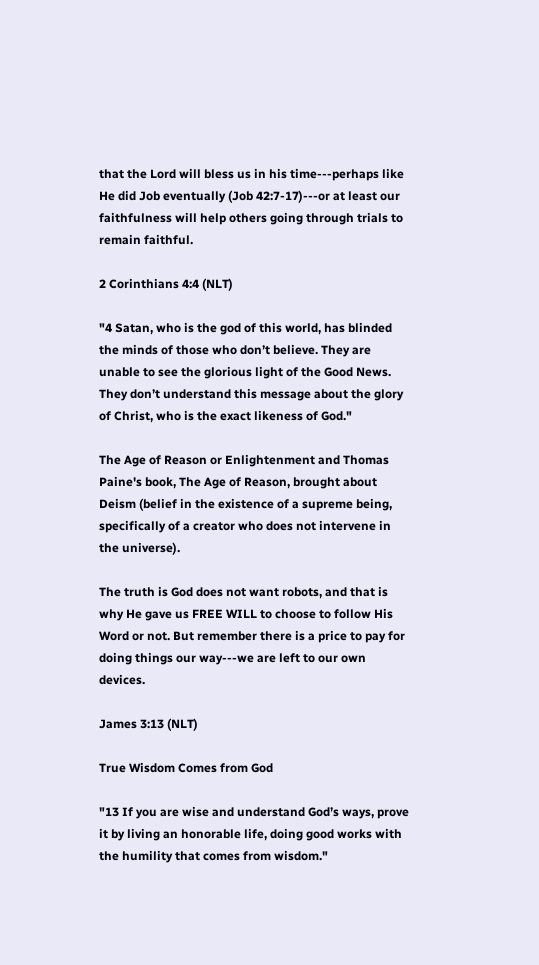that the Lord will bless us in his time---perhaps like He did Job eventually (Job 42:7-17)---or at least our faithfulness will help others going through trials to remain faithful.

2 Corinthians 4:4 (NLT)

"4 Satan, who is the god of this world, has blinded the minds of those who don’t believe. They are unable to see the glorious light of the Good News.
They don’t understand this message about the glory of Christ, who is the exact likeness of God."

The Age of Reason or Enlightenment and Thomas Paine's book, The Age of Reason, brought about Deism (belief in the existence of a supreme being, specifically of a creator who does not intervene in the universe).

The truth is God does not want robots, and that is why He gave us FREE WILL to choose to follow His Word or not. But remember there is a price to pay for doing things our way---we are left to our own devices.

James 3:13 (NLT)

True Wisdom Comes from God

"13 If you are wise and understand God’s ways, prove it by living an honorable life, doing good works with the humility that comes from wisdom."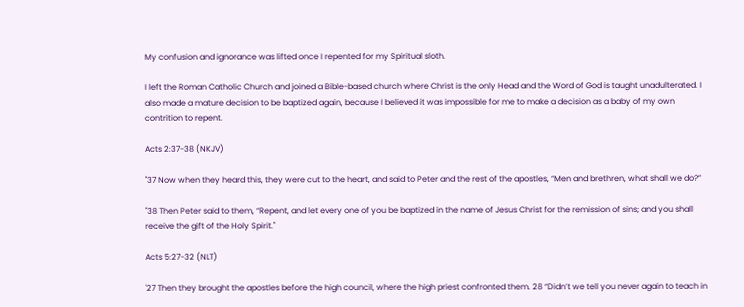My confusion and ignorance was lifted once I repented for my Spiritual sloth.

I left the Roman Catholic Church and joined a Bible-based church where Christ is the only Head and the Word of God is taught unadulterated. I also made a mature decision to be baptized again, because I believed it was impossible for me to make a decision as a baby of my own contrition to repent.

Acts 2:37-38 (NKJV)

"37 Now when they heard this, they were cut to the heart, and said to Peter and the rest of the apostles, “Men and brethren, what shall we do?”

"38 Then Peter said to them, “Repent, and let every one of you be baptized in the name of Jesus Christ for the remission of sins; and you shall receive the gift of the Holy Spirit."

Acts 5:27-32 (NLT)

'27 Then they brought the apostles before the high council, where the high priest confronted them. 28 “Didn’t we tell you never again to teach in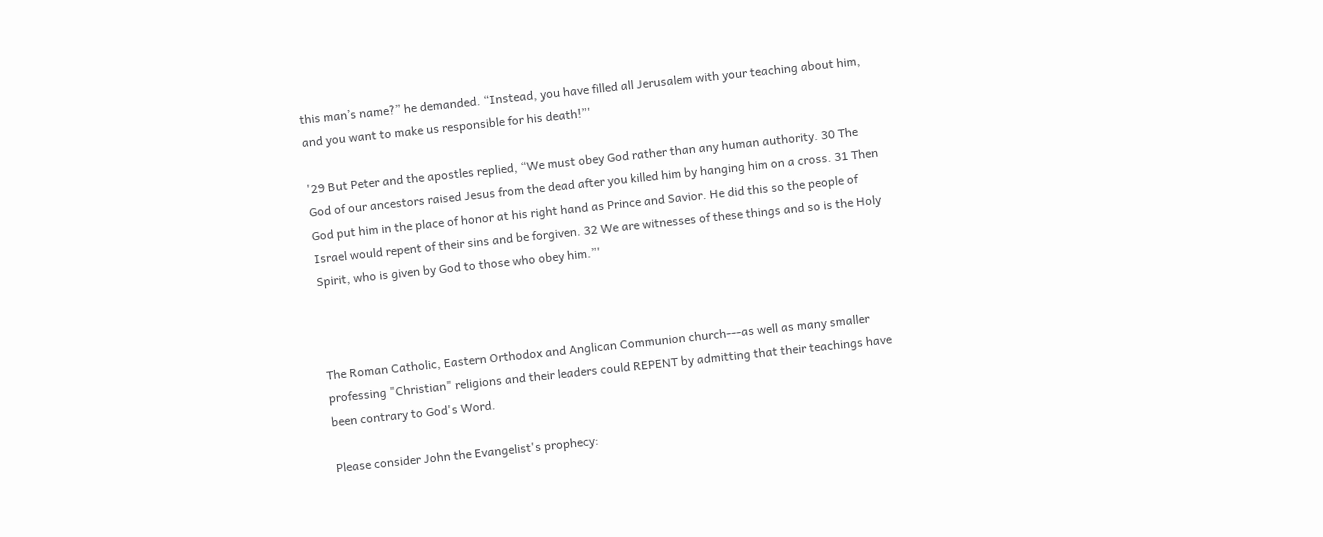this man’s name?” he demanded. “Instead, you have filled all Jerusalem with your teaching about him, and you want to make us responsible for his death!”'

'29 But Peter and the apostles replied, “We must obey God rather than any human authority. 30 The God of our ancestors raised Jesus from the dead after you killed him by hanging him on a cross. 31 Then God put him in the place of honor at his right hand as Prince and Savior. He did this so the people of Israel would repent of their sins and be forgiven. 32 We are witnesses of these things and so is the Holy Spirit, who is given by God to those who obey him.”'



The Roman Catholic, Eastern Orthodox and Anglican Communion church---as well as many smaller professing "Christian" religions and their leaders could REPENT by admitting that their teachings have been contrary to God's Word.

Please consider John the Evangelist's prophecy: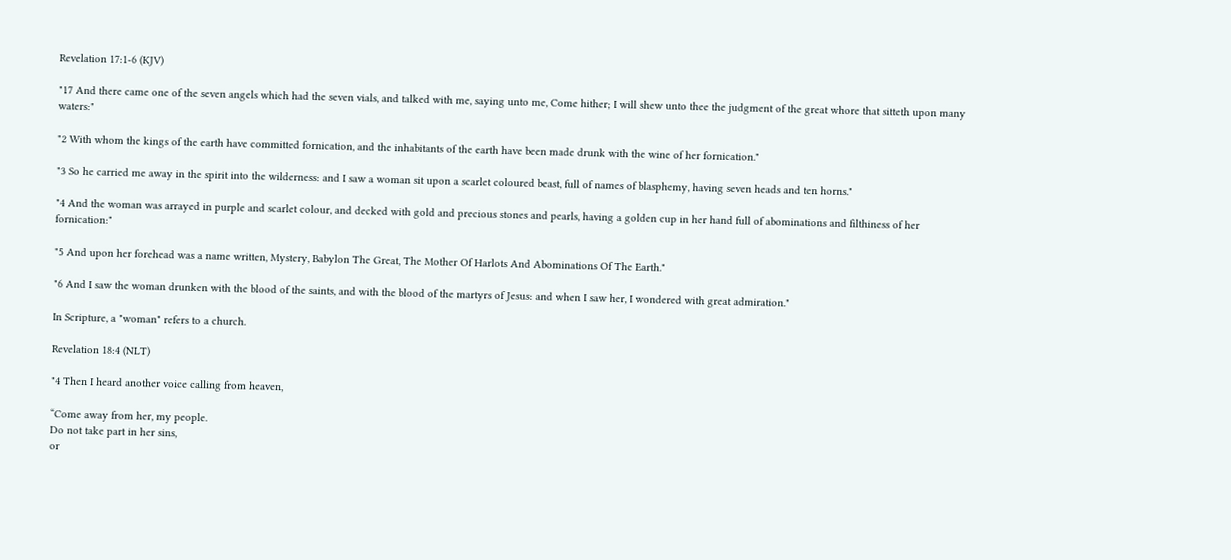Revelation 17:1-6 (KJV)

"17 And there came one of the seven angels which had the seven vials, and talked with me, saying unto me, Come hither; I will shew unto thee the judgment of the great whore that sitteth upon many waters:"

"2 With whom the kings of the earth have committed fornication, and the inhabitants of the earth have been made drunk with the wine of her fornication."

"3 So he carried me away in the spirit into the wilderness: and I saw a woman sit upon a scarlet coloured beast, full of names of blasphemy, having seven heads and ten horns."

"4 And the woman was arrayed in purple and scarlet colour, and decked with gold and precious stones and pearls, having a golden cup in her hand full of abominations and filthiness of her fornication:"

"5 And upon her forehead was a name written, Mystery, Babylon The Great, The Mother Of Harlots And Abominations Of The Earth."

"6 And I saw the woman drunken with the blood of the saints, and with the blood of the martyrs of Jesus: and when I saw her, I wondered with great admiration."

In Scripture, a "woman" refers to a church.

Revelation 18:4 (NLT)

"4 Then I heard another voice calling from heaven,

“Come away from her, my people.
Do not take part in her sins,
or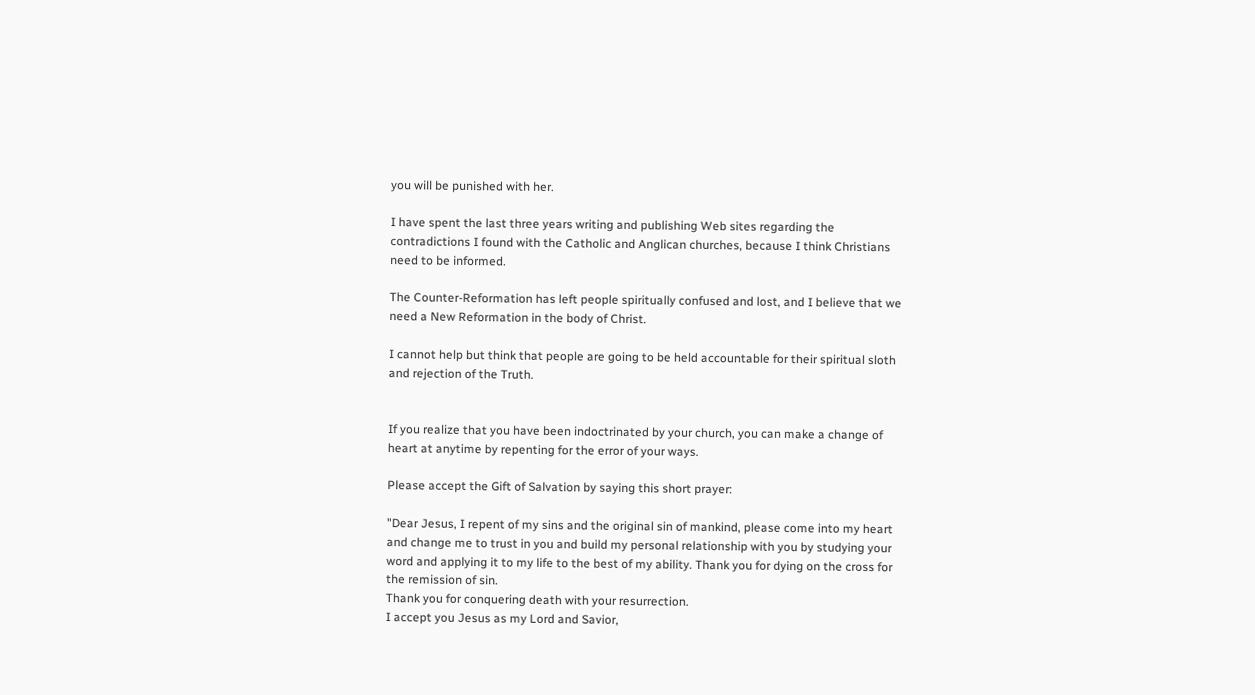you will be punished with her.

I have spent the last three years writing and publishing Web sites regarding the contradictions I found with the Catholic and Anglican churches, because I think Christians need to be informed.

The Counter-Reformation has left people spiritually confused and lost, and I believe that we need a New Reformation in the body of Christ.

I cannot help but think that people are going to be held accountable for their spiritual sloth and rejection of the Truth.


If you realize that you have been indoctrinated by your church, you can make a change of heart at anytime by repenting for the error of your ways.

Please accept the Gift of Salvation by saying this short prayer:

"Dear Jesus, I repent of my sins and the original sin of mankind, please come into my heart and change me to trust in you and build my personal relationship with you by studying your word and applying it to my life to the best of my ability. Thank you for dying on the cross for the remission of sin.
Thank you for conquering death with your resurrection.
I accept you Jesus as my Lord and Savior,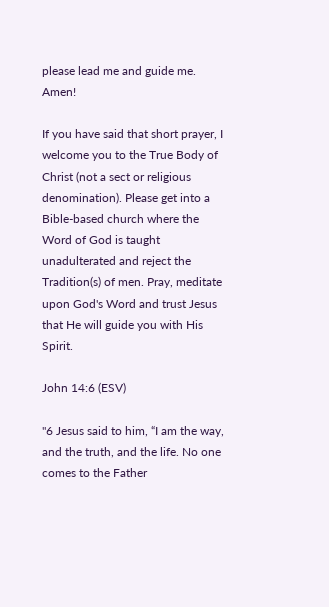please lead me and guide me. Amen!

If you have said that short prayer, I welcome you to the True Body of Christ (not a sect or religious denomination). Please get into a Bible-based church where the Word of God is taught unadulterated and reject the Tradition(s) of men. Pray, meditate upon God's Word and trust Jesus that He will guide you with His Spirit.

John 14:6 (ESV)

"6 Jesus said to him, “I am the way, and the truth, and the life. No one comes to the Father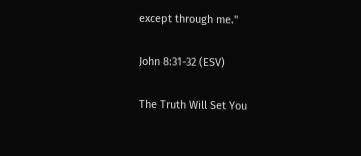except through me."

John 8:31-32 (ESV)

The Truth Will Set You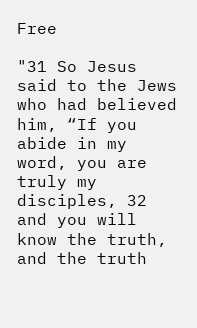Free

"31 So Jesus said to the Jews who had believed him, “If you abide in my word, you are truly my disciples, 32 and you will know the truth,
and the truth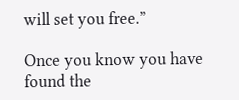will set you free.”

Once you know you have found the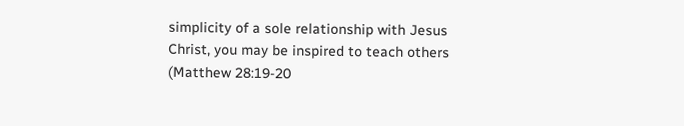simplicity of a sole relationship with Jesus Christ, you may be inspired to teach others (Matthew 28:19-20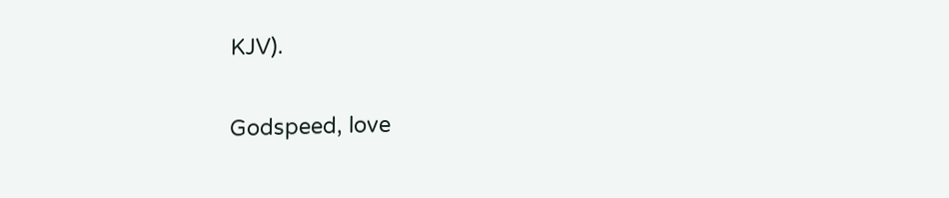KJV).

Godspeed, love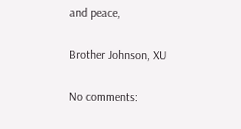and peace,

Brother Johnson, XU

No comments: